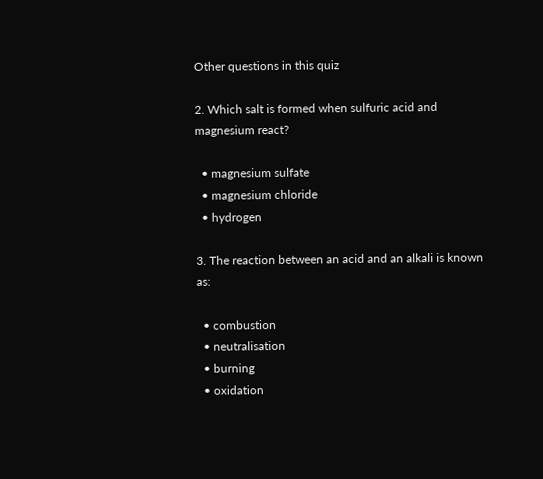Other questions in this quiz

2. Which salt is formed when sulfuric acid and magnesium react?

  • magnesium sulfate
  • magnesium chloride
  • hydrogen

3. The reaction between an acid and an alkali is known as:

  • combustion
  • neutralisation
  • burning
  • oxidation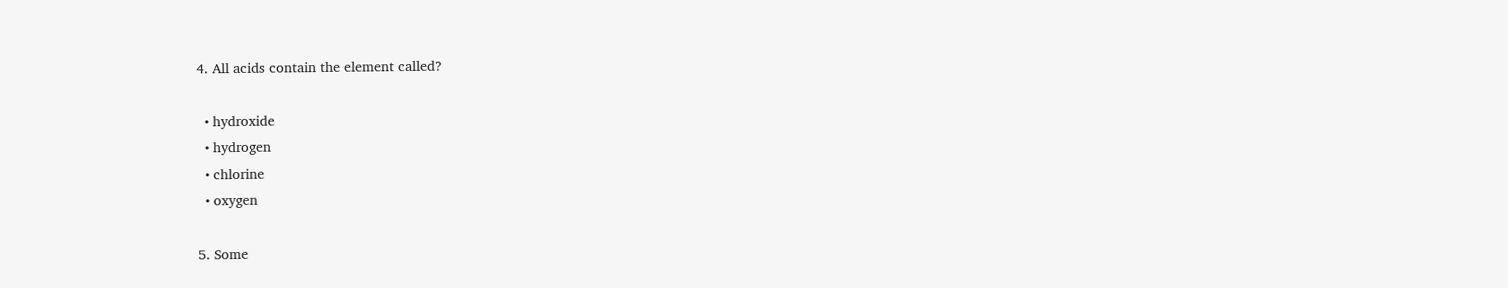4. All acids contain the element called?

  • hydroxide
  • hydrogen
  • chlorine
  • oxygen

5. Some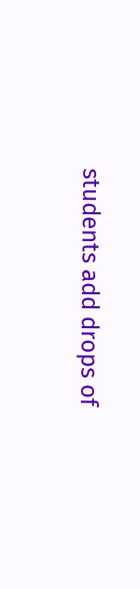students add drops of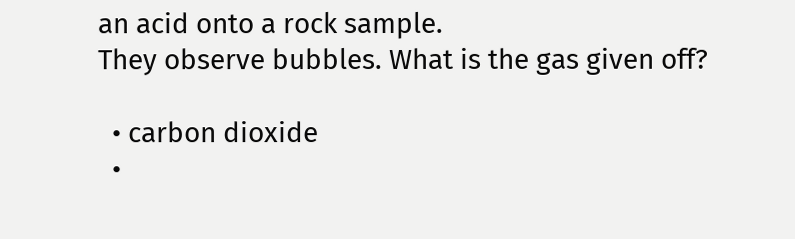an acid onto a rock sample.
They observe bubbles. What is the gas given off?

  • carbon dioxide
  •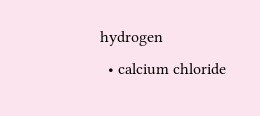hydrogen
  • calcium chloride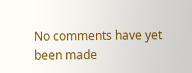No comments have yet been made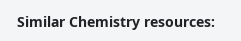Similar Chemistry resources: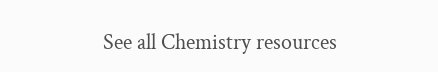See all Chemistry resources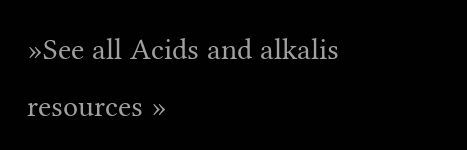»See all Acids and alkalis resources »